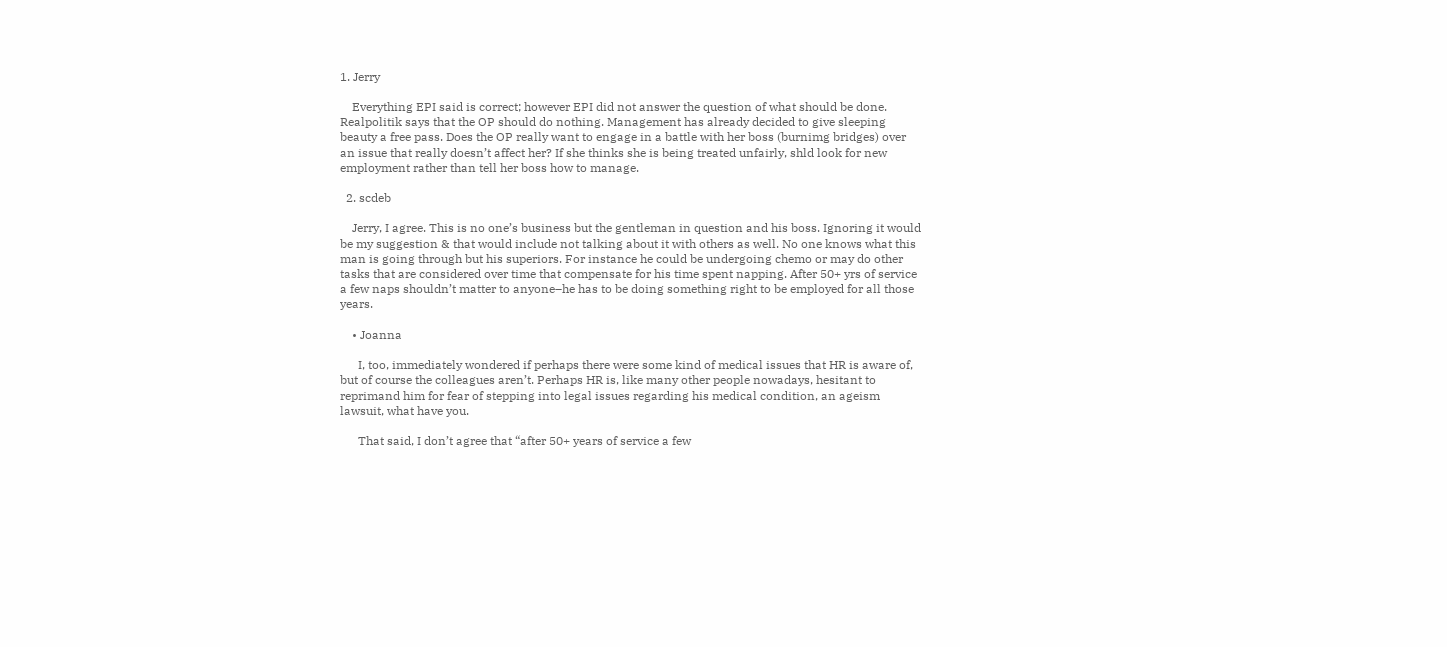1. Jerry

    Everything EPI said is correct; however EPI did not answer the question of what should be done. Realpolitik says that the OP should do nothing. Management has already decided to give sleeping beauty a free pass. Does the OP really want to engage in a battle with her boss (burnimg bridges) over an issue that really doesn’t affect her? If she thinks she is being treated unfairly, shld look for new employment rather than tell her boss how to manage.

  2. scdeb

    Jerry, I agree. This is no one’s business but the gentleman in question and his boss. Ignoring it would be my suggestion & that would include not talking about it with others as well. No one knows what this man is going through but his superiors. For instance he could be undergoing chemo or may do other tasks that are considered over time that compensate for his time spent napping. After 50+ yrs of service a few naps shouldn’t matter to anyone–he has to be doing something right to be employed for all those years.

    • Joanna

      I, too, immediately wondered if perhaps there were some kind of medical issues that HR is aware of, but of course the colleagues aren’t. Perhaps HR is, like many other people nowadays, hesitant to reprimand him for fear of stepping into legal issues regarding his medical condition, an ageism lawsuit, what have you.

      That said, I don’t agree that “after 50+ years of service a few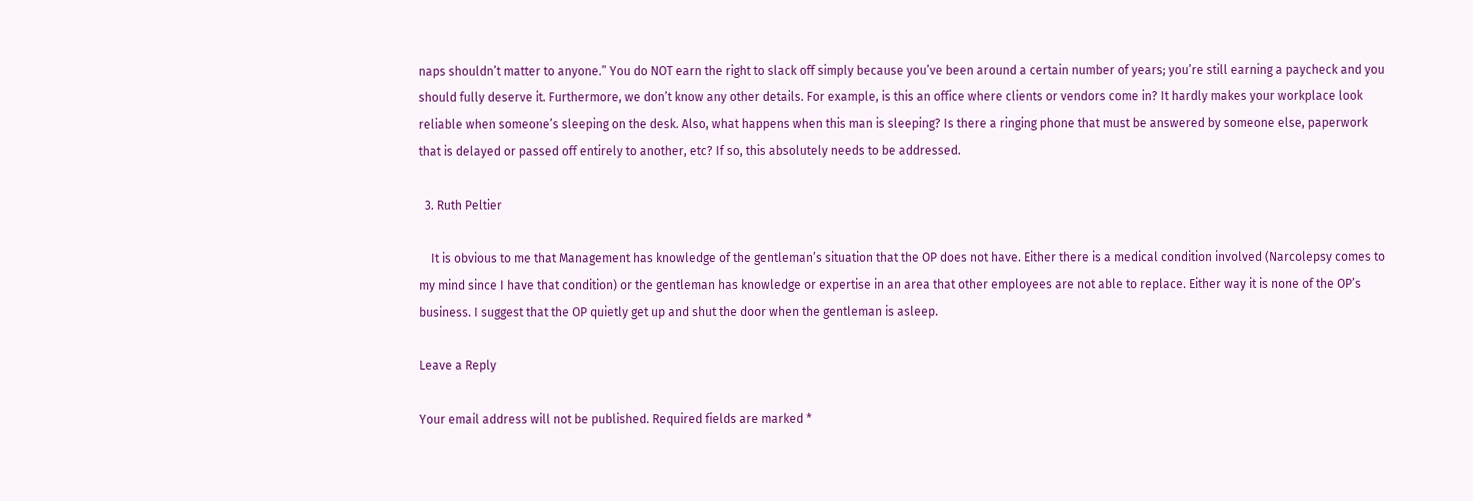naps shouldn’t matter to anyone.” You do NOT earn the right to slack off simply because you’ve been around a certain number of years; you’re still earning a paycheck and you should fully deserve it. Furthermore, we don’t know any other details. For example, is this an office where clients or vendors come in? It hardly makes your workplace look reliable when someone’s sleeping on the desk. Also, what happens when this man is sleeping? Is there a ringing phone that must be answered by someone else, paperwork that is delayed or passed off entirely to another, etc? If so, this absolutely needs to be addressed.

  3. Ruth Peltier

    It is obvious to me that Management has knowledge of the gentleman’s situation that the OP does not have. Either there is a medical condition involved (Narcolepsy comes to my mind since I have that condition) or the gentleman has knowledge or expertise in an area that other employees are not able to replace. Either way it is none of the OP’s business. I suggest that the OP quietly get up and shut the door when the gentleman is asleep.

Leave a Reply

Your email address will not be published. Required fields are marked *